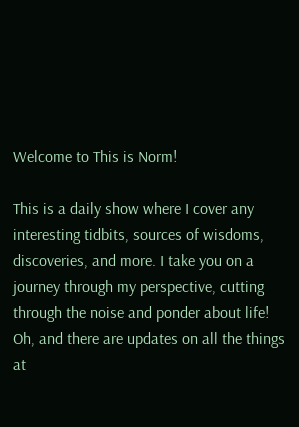Welcome to This is Norm!

This is a daily show where I cover any interesting tidbits, sources of wisdoms, discoveries, and more. I take you on a journey through my perspective, cutting through the noise and ponder about life! Oh, and there are updates on all the things at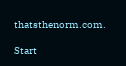thatsthenorm.com.

Start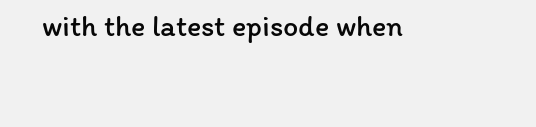with the latest episode when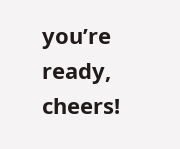you’re ready, cheers!